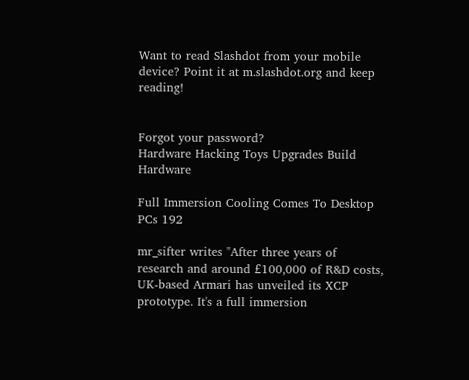Want to read Slashdot from your mobile device? Point it at m.slashdot.org and keep reading!


Forgot your password?
Hardware Hacking Toys Upgrades Build Hardware

Full Immersion Cooling Comes To Desktop PCs 192

mr_sifter writes "After three years of research and around £100,000 of R&D costs, UK-based Armari has unveiled its XCP prototype. It's a full immersion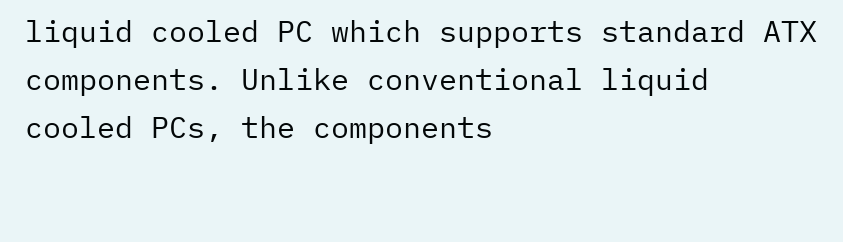liquid cooled PC which supports standard ATX components. Unlike conventional liquid cooled PCs, the components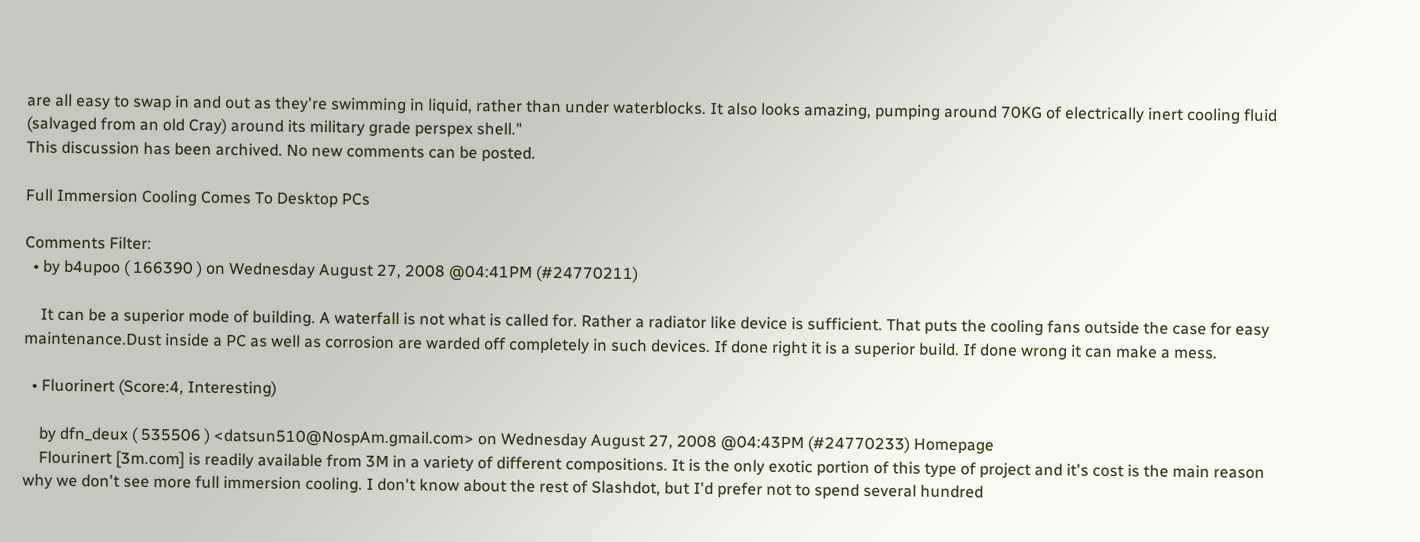are all easy to swap in and out as they're swimming in liquid, rather than under waterblocks. It also looks amazing, pumping around 70KG of electrically inert cooling fluid (salvaged from an old Cray) around its military grade perspex shell."
This discussion has been archived. No new comments can be posted.

Full Immersion Cooling Comes To Desktop PCs

Comments Filter:
  • by b4upoo ( 166390 ) on Wednesday August 27, 2008 @04:41PM (#24770211)

    It can be a superior mode of building. A waterfall is not what is called for. Rather a radiator like device is sufficient. That puts the cooling fans outside the case for easy maintenance.Dust inside a PC as well as corrosion are warded off completely in such devices. If done right it is a superior build. If done wrong it can make a mess.

  • Fluorinert (Score:4, Interesting)

    by dfn_deux ( 535506 ) <datsun510@NospAm.gmail.com> on Wednesday August 27, 2008 @04:43PM (#24770233) Homepage
    Flourinert [3m.com] is readily available from 3M in a variety of different compositions. It is the only exotic portion of this type of project and it's cost is the main reason why we don't see more full immersion cooling. I don't know about the rest of Slashdot, but I'd prefer not to spend several hundred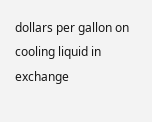dollars per gallon on cooling liquid in exchange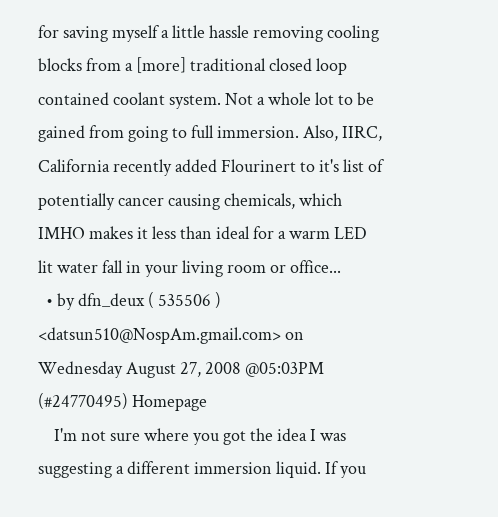for saving myself a little hassle removing cooling blocks from a [more] traditional closed loop contained coolant system. Not a whole lot to be gained from going to full immersion. Also, IIRC, California recently added Flourinert to it's list of potentially cancer causing chemicals, which IMHO makes it less than ideal for a warm LED lit water fall in your living room or office...
  • by dfn_deux ( 535506 ) <datsun510@NospAm.gmail.com> on Wednesday August 27, 2008 @05:03PM (#24770495) Homepage
    I'm not sure where you got the idea I was suggesting a different immersion liquid. If you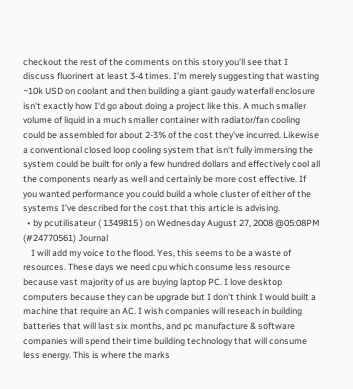checkout the rest of the comments on this story you'll see that I discuss fluorinert at least 3-4 times. I'm merely suggesting that wasting ~10k USD on coolant and then building a giant gaudy waterfall enclosure isn't exactly how I'd go about doing a project like this. A much smaller volume of liquid in a much smaller container with radiator/fan cooling could be assembled for about 2-3% of the cost they've incurred. Likewise a conventional closed loop cooling system that isn't fully immersing the system could be built for only a few hundred dollars and effectively cool all the components nearly as well and certainly be more cost effective. If you wanted performance you could build a whole cluster of either of the systems I've described for the cost that this article is advising.
  • by pcutilisateur ( 1349815 ) on Wednesday August 27, 2008 @05:08PM (#24770561) Journal
    I will add my voice to the flood. Yes, this seems to be a waste of resources. These days we need cpu which consume less resource because vast majority of us are buying laptop PC. I love desktop computers because they can be upgrade but I don't think I would built a machine that require an AC. I wish companies will reseach in building batteries that will last six months, and pc manufacture & software companies will spend their time building technology that will consume less energy. This is where the marks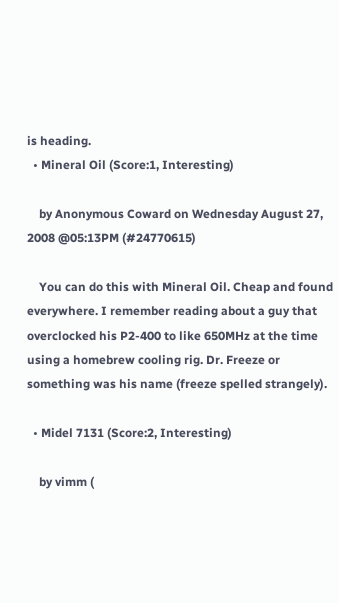is heading.
  • Mineral Oil (Score:1, Interesting)

    by Anonymous Coward on Wednesday August 27, 2008 @05:13PM (#24770615)

    You can do this with Mineral Oil. Cheap and found everywhere. I remember reading about a guy that overclocked his P2-400 to like 650MHz at the time using a homebrew cooling rig. Dr. Freeze or something was his name (freeze spelled strangely).

  • Midel 7131 (Score:2, Interesting)

    by vimm (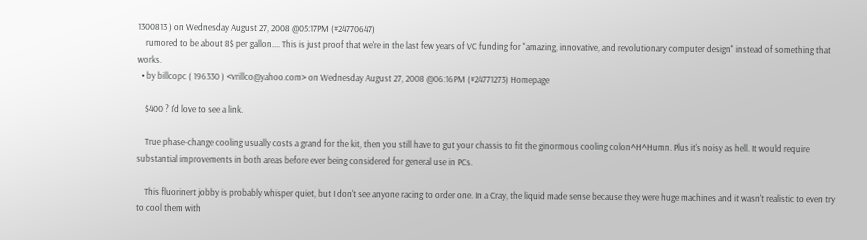1300813 ) on Wednesday August 27, 2008 @05:17PM (#24770647)
    rumored to be about 8$ per gallon.... This is just proof that we're in the last few years of VC funding for "amazing, innovative, and revolutionary computer design" instead of something that works.
  • by billcopc ( 196330 ) <vrillco@yahoo.com> on Wednesday August 27, 2008 @06:16PM (#24771273) Homepage

    $400 ? I'd love to see a link.

    True phase-change cooling usually costs a grand for the kit, then you still have to gut your chassis to fit the ginormous cooling colon^H^Humn. Plus it's noisy as hell. It would require substantial improvements in both areas before ever being considered for general use in PCs.

    This fluorinert jobby is probably whisper quiet, but I don't see anyone racing to order one. In a Cray, the liquid made sense because they were huge machines and it wasn't realistic to even try to cool them with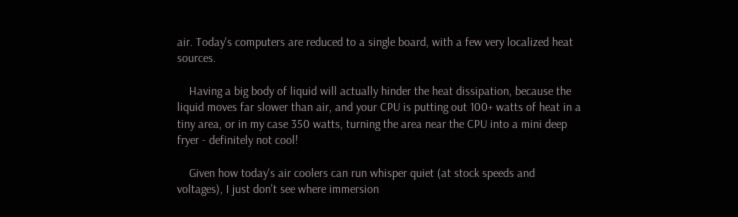air. Today's computers are reduced to a single board, with a few very localized heat sources.

    Having a big body of liquid will actually hinder the heat dissipation, because the liquid moves far slower than air, and your CPU is putting out 100+ watts of heat in a tiny area, or in my case 350 watts, turning the area near the CPU into a mini deep fryer - definitely not cool!

    Given how today's air coolers can run whisper quiet (at stock speeds and voltages), I just don't see where immersion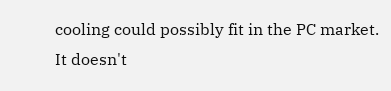cooling could possibly fit in the PC market. It doesn't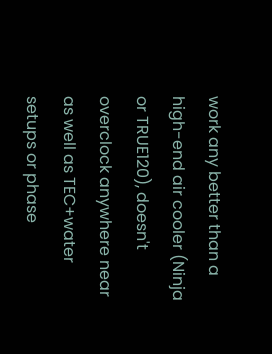work any better than a high-end air cooler (Ninja or TRUE120), doesn't overclock anywhere near as well as TEC+water setups or phase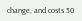change, and costs 50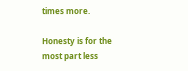times more.

Honesty is for the most part less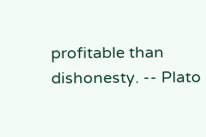profitable than dishonesty. -- Plato